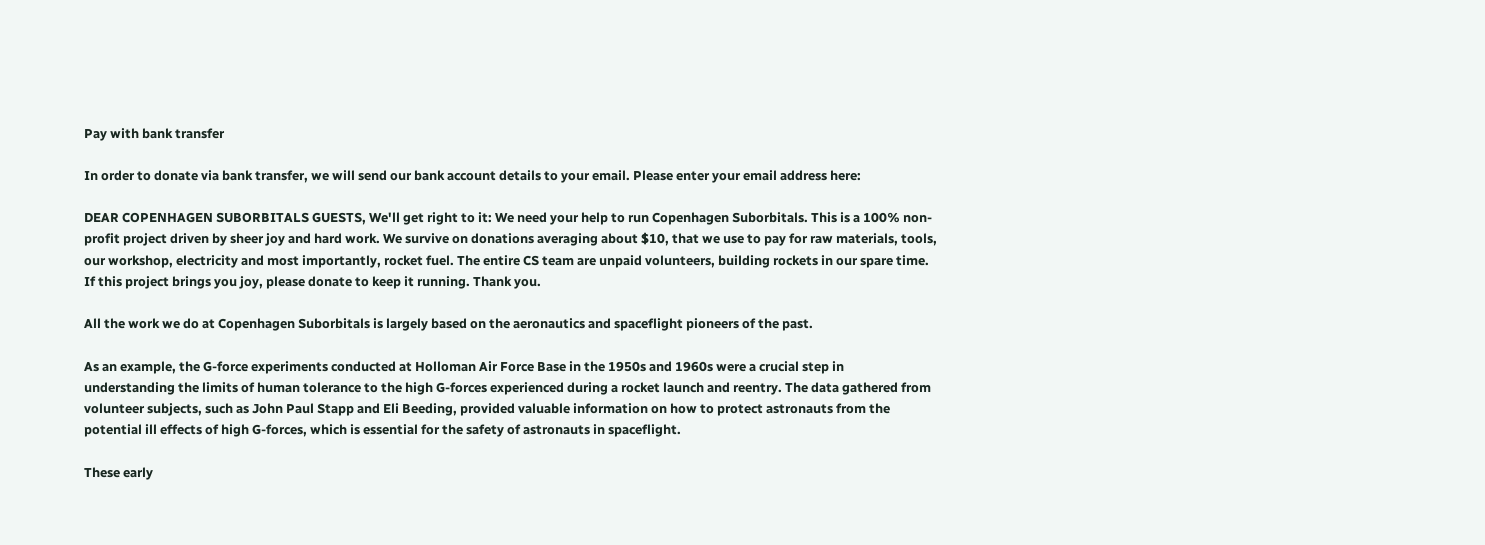Pay with bank transfer

In order to donate via bank transfer, we will send our bank account details to your email. Please enter your email address here:

DEAR COPENHAGEN SUBORBITALS GUESTS, We'll get right to it: We need your help to run Copenhagen Suborbitals. This is a 100% non-profit project driven by sheer joy and hard work. We survive on donations averaging about $10, that we use to pay for raw materials, tools, our workshop, electricity and most importantly, rocket fuel. The entire CS team are unpaid volunteers, building rockets in our spare time. If this project brings you joy, please donate to keep it running. Thank you.

All the work we do at Copenhagen Suborbitals is largely based on the aeronautics and spaceflight pioneers of the past.

As an example, the G-force experiments conducted at Holloman Air Force Base in the 1950s and 1960s were a crucial step in understanding the limits of human tolerance to the high G-forces experienced during a rocket launch and reentry. The data gathered from volunteer subjects, such as John Paul Stapp and Eli Beeding, provided valuable information on how to protect astronauts from the potential ill effects of high G-forces, which is essential for the safety of astronauts in spaceflight.

These early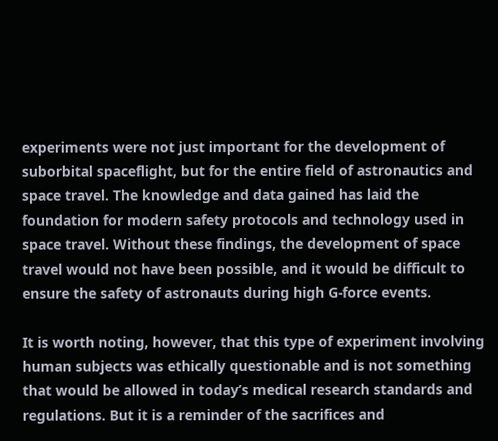experiments were not just important for the development of suborbital spaceflight, but for the entire field of astronautics and space travel. The knowledge and data gained has laid the foundation for modern safety protocols and technology used in space travel. Without these findings, the development of space travel would not have been possible, and it would be difficult to ensure the safety of astronauts during high G-force events.

It is worth noting, however, that this type of experiment involving human subjects was ethically questionable and is not something that would be allowed in today’s medical research standards and regulations. But it is a reminder of the sacrifices and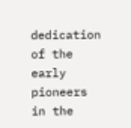dedication of the early pioneers in the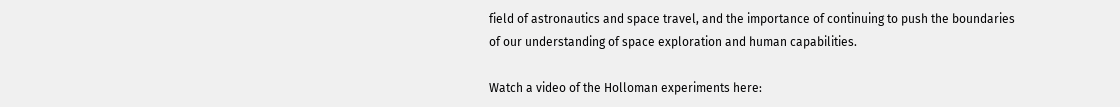field of astronautics and space travel, and the importance of continuing to push the boundaries of our understanding of space exploration and human capabilities.

Watch a video of the Holloman experiments here: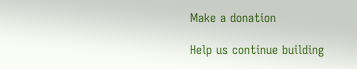Make a donation

Help us continue building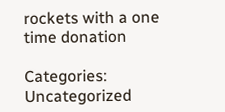rockets with a one time donation

Categories: Uncategorized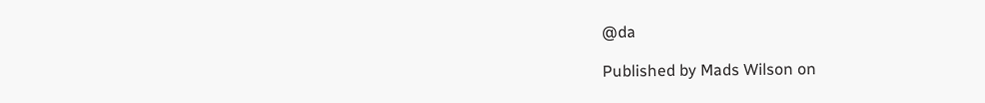@da

Published by Mads Wilson on